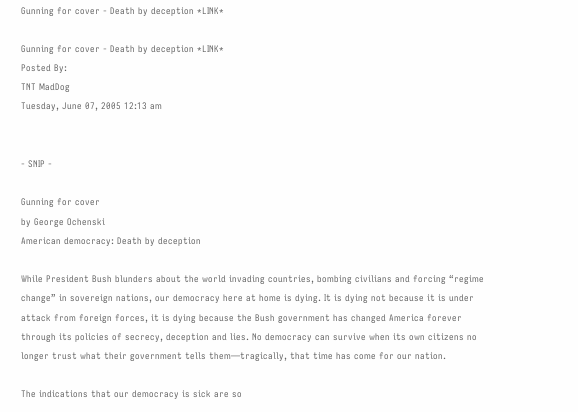Gunning for cover - Death by deception *LINK*

Gunning for cover - Death by deception *LINK*
Posted By:
TNT MadDog
Tuesday, June 07, 2005 12:13 am


- SNIP -

Gunning for cover
by George Ochenski
American democracy: Death by deception

While President Bush blunders about the world invading countries, bombing civilians and forcing “regime change” in sovereign nations, our democracy here at home is dying. It is dying not because it is under attack from foreign forces, it is dying because the Bush government has changed America forever through its policies of secrecy, deception and lies. No democracy can survive when its own citizens no longer trust what their government tells them—tragically, that time has come for our nation.

The indications that our democracy is sick are so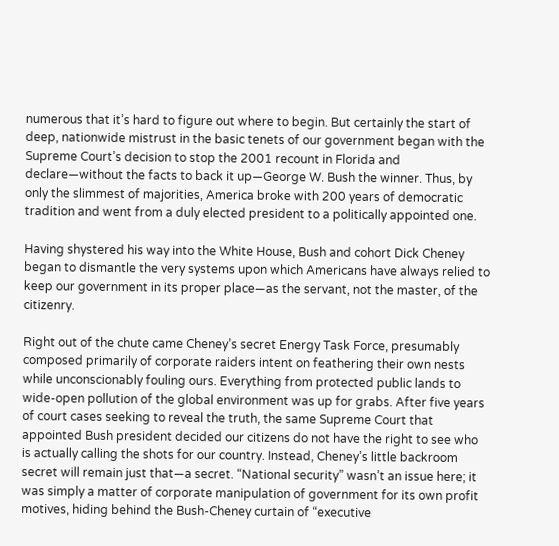numerous that it’s hard to figure out where to begin. But certainly the start of deep, nationwide mistrust in the basic tenets of our government began with the Supreme Court’s decision to stop the 2001 recount in Florida and declare—without the facts to back it up—George W. Bush the winner. Thus, by only the slimmest of majorities, America broke with 200 years of democratic tradition and went from a duly elected president to a politically appointed one.

Having shystered his way into the White House, Bush and cohort Dick Cheney began to dismantle the very systems upon which Americans have always relied to keep our government in its proper place—as the servant, not the master, of the citizenry.

Right out of the chute came Cheney’s secret Energy Task Force, presumably composed primarily of corporate raiders intent on feathering their own nests while unconscionably fouling ours. Everything from protected public lands to wide-open pollution of the global environment was up for grabs. After five years of court cases seeking to reveal the truth, the same Supreme Court that appointed Bush president decided our citizens do not have the right to see who is actually calling the shots for our country. Instead, Cheney’s little backroom secret will remain just that—a secret. “National security” wasn’t an issue here; it was simply a matter of corporate manipulation of government for its own profit motives, hiding behind the Bush-Cheney curtain of “executive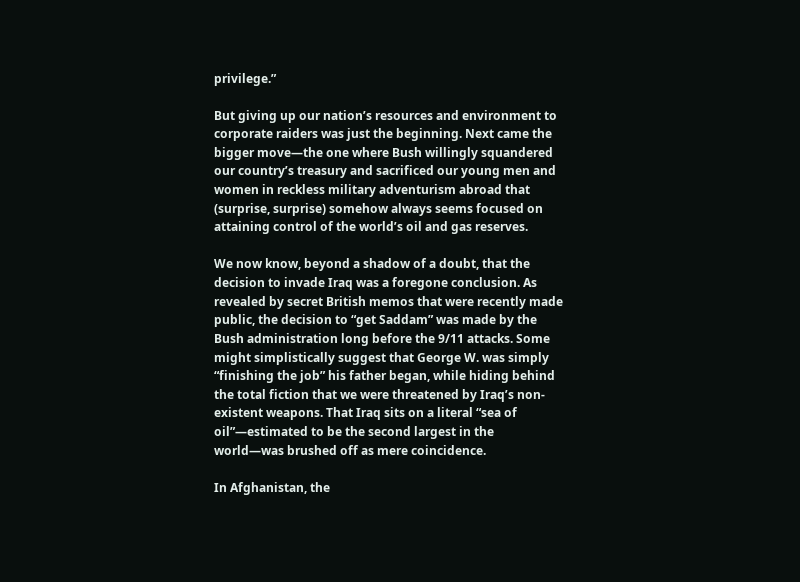privilege.”

But giving up our nation’s resources and environment to corporate raiders was just the beginning. Next came the bigger move—the one where Bush willingly squandered our country’s treasury and sacrificed our young men and women in reckless military adventurism abroad that (surprise, surprise) somehow always seems focused on attaining control of the world’s oil and gas reserves.

We now know, beyond a shadow of a doubt, that the decision to invade Iraq was a foregone conclusion. As revealed by secret British memos that were recently made public, the decision to “get Saddam” was made by the Bush administration long before the 9/11 attacks. Some might simplistically suggest that George W. was simply “finishing the job” his father began, while hiding behind the total fiction that we were threatened by Iraq’s non-existent weapons. That Iraq sits on a literal “sea of oil”—estimated to be the second largest in the world—was brushed off as mere coincidence.

In Afghanistan, the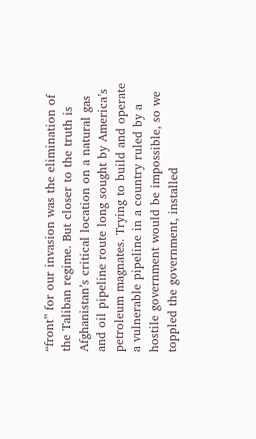“front” for our invasion was the elimination of the Taliban regime. But closer to the truth is Afghanistan’s critical location on a natural gas and oil pipeline route long sought by America’s petroleum magnates. Trying to build and operate a vulnerable pipeline in a country ruled by a hostile government would be impossible, so we toppled the government, installed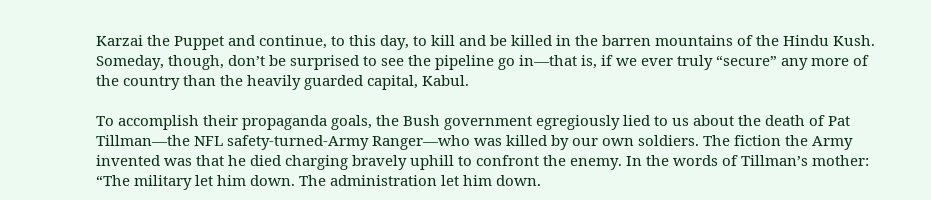Karzai the Puppet and continue, to this day, to kill and be killed in the barren mountains of the Hindu Kush. Someday, though, don’t be surprised to see the pipeline go in—that is, if we ever truly “secure” any more of the country than the heavily guarded capital, Kabul.

To accomplish their propaganda goals, the Bush government egregiously lied to us about the death of Pat Tillman—the NFL safety-turned-Army Ranger—who was killed by our own soldiers. The fiction the Army invented was that he died charging bravely uphill to confront the enemy. In the words of Tillman’s mother: “The military let him down. The administration let him down.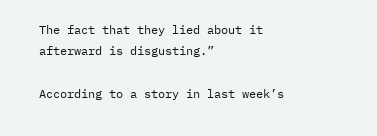The fact that they lied about it afterward is disgusting.”

According to a story in last week’s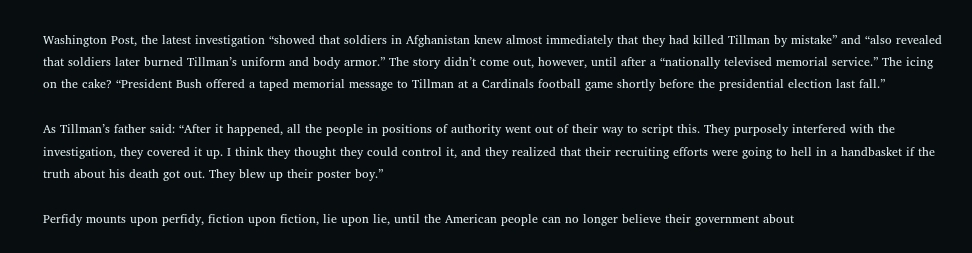Washington Post, the latest investigation “showed that soldiers in Afghanistan knew almost immediately that they had killed Tillman by mistake” and “also revealed that soldiers later burned Tillman’s uniform and body armor.” The story didn’t come out, however, until after a “nationally televised memorial service.” The icing on the cake? “President Bush offered a taped memorial message to Tillman at a Cardinals football game shortly before the presidential election last fall.”

As Tillman’s father said: “After it happened, all the people in positions of authority went out of their way to script this. They purposely interfered with the investigation, they covered it up. I think they thought they could control it, and they realized that their recruiting efforts were going to hell in a handbasket if the truth about his death got out. They blew up their poster boy.”

Perfidy mounts upon perfidy, fiction upon fiction, lie upon lie, until the American people can no longer believe their government about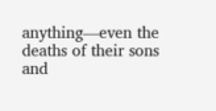anything—even the deaths of their sons and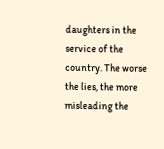daughters in the service of the country. The worse the lies, the more misleading the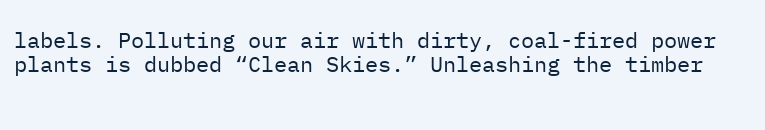labels. Polluting our air with dirty, coal-fired power plants is dubbed “Clean Skies.” Unleashing the timber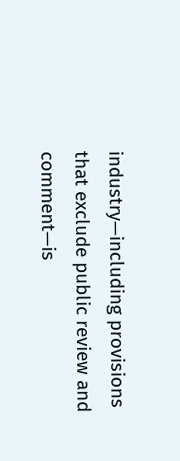industry—including provisions that exclude public review and comment—is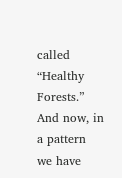called “Healthy Forests.” And now, in a pattern we have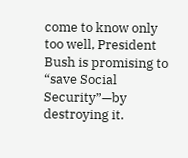come to know only too well, President Bush is promising to “save Social Security”—by destroying it.